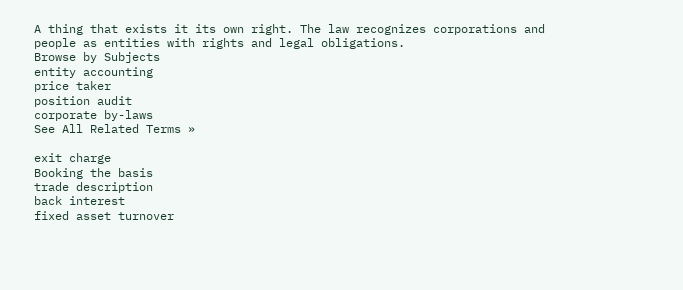A thing that exists it its own right. The law recognizes corporations and people as entities with rights and legal obligations.
Browse by Subjects
entity accounting
price taker
position audit
corporate by-laws
See All Related Terms »

exit charge
Booking the basis
trade description
back interest
fixed asset turnover